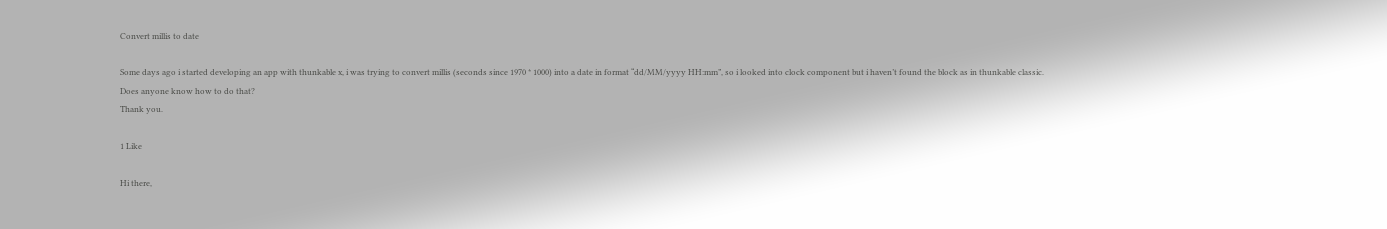Convert millis to date

Some days ago i started developing an app with thunkable x, i was trying to convert millis (seconds since 1970 * 1000) into a date in format “dd/MM/yyyy HH:mm”, so i looked into clock component but i haven’t found the block as in thunkable classic.
Does anyone know how to do that?
Thank you.

1 Like

Hi there,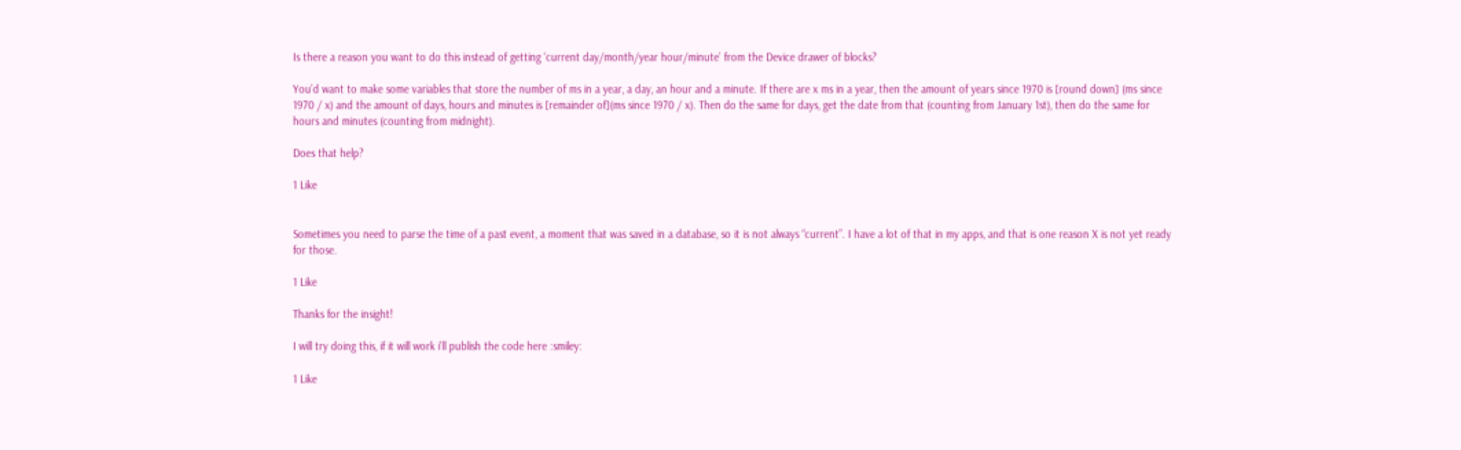Is there a reason you want to do this instead of getting ‘current day/month/year hour/minute’ from the Device drawer of blocks?

You’d want to make some variables that store the number of ms in a year, a day, an hour and a minute. If there are x ms in a year, then the amount of years since 1970 is [round down] (ms since 1970 / x) and the amount of days, hours and minutes is [remainder of](ms since 1970 / x). Then do the same for days, get the date from that (counting from January 1st), then do the same for hours and minutes (counting from midnight).

Does that help?

1 Like


Sometimes you need to parse the time of a past event, a moment that was saved in a database, so it is not always “current”. I have a lot of that in my apps, and that is one reason X is not yet ready for those.

1 Like

Thanks for the insight!

I will try doing this, if it will work i’ll publish the code here :smiley:

1 Like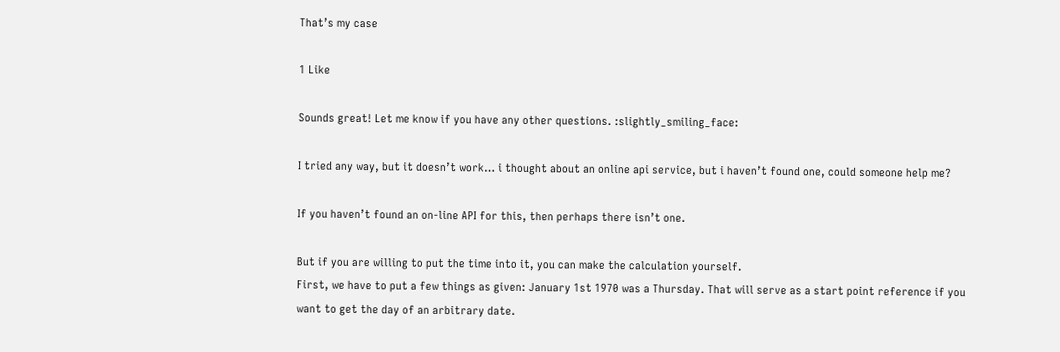That’s my case

1 Like

Sounds great! Let me know if you have any other questions. :slightly_smiling_face:

I tried any way, but it doesn’t work… i thought about an online api service, but i haven’t found one, could someone help me?

If you haven’t found an on-line API for this, then perhaps there isn’t one.

But if you are willing to put the time into it, you can make the calculation yourself.
First, we have to put a few things as given: January 1st 1970 was a Thursday. That will serve as a start point reference if you want to get the day of an arbitrary date.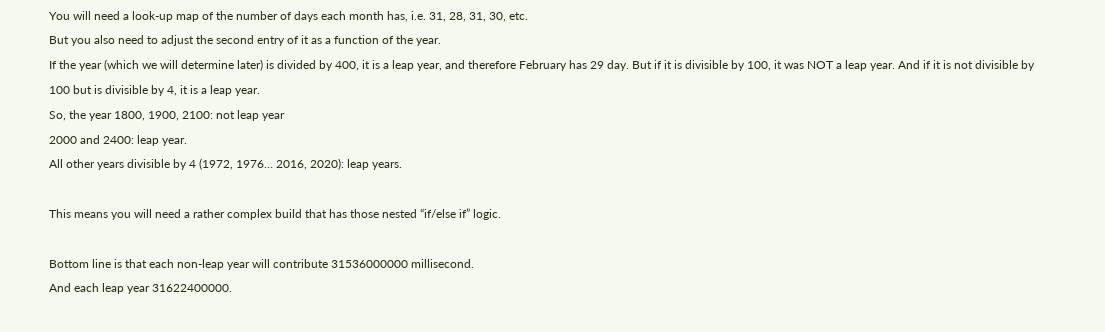You will need a look-up map of the number of days each month has, i.e. 31, 28, 31, 30, etc.
But you also need to adjust the second entry of it as a function of the year.
If the year (which we will determine later) is divided by 400, it is a leap year, and therefore February has 29 day. But if it is divisible by 100, it was NOT a leap year. And if it is not divisible by 100 but is divisible by 4, it is a leap year.
So, the year 1800, 1900, 2100: not leap year
2000 and 2400: leap year.
All other years divisible by 4 (1972, 1976… 2016, 2020): leap years.

This means you will need a rather complex build that has those nested “if/else if” logic.

Bottom line is that each non-leap year will contribute 31536000000 millisecond.
And each leap year 31622400000.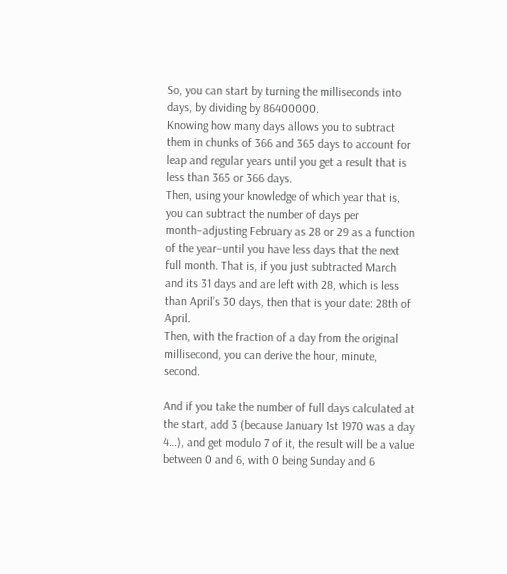So, you can start by turning the milliseconds into days, by dividing by 86400000.
Knowing how many days allows you to subtract them in chunks of 366 and 365 days to account for leap and regular years until you get a result that is less than 365 or 366 days.
Then, using your knowledge of which year that is, you can subtract the number of days per month–adjusting February as 28 or 29 as a function of the year–until you have less days that the next full month. That is, if you just subtracted March and its 31 days and are left with 28, which is less than April’s 30 days, then that is your date: 28th of April.
Then, with the fraction of a day from the original millisecond, you can derive the hour, minute, second.

And if you take the number of full days calculated at the start, add 3 (because January 1st 1970 was a day 4…), and get modulo 7 of it, the result will be a value between 0 and 6, with 0 being Sunday and 6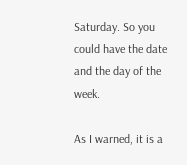Saturday. So you could have the date and the day of the week.

As I warned, it is a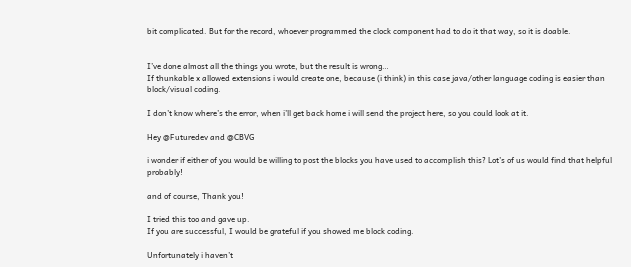bit complicated. But for the record, whoever programmed the clock component had to do it that way, so it is doable.


I’ve done almost all the things you wrote, but the result is wrong…
If thunkable x allowed extensions i would create one, because (i think) in this case java/other language coding is easier than block/visual coding.

I don’t know where’s the error, when i’ll get back home i will send the project here, so you could look at it.

Hey @Futuredev and @CBVG

i wonder if either of you would be willing to post the blocks you have used to accomplish this? Lot’s of us would find that helpful probably!

and of course, Thank you!

I tried this too and gave up.
If you are successful, I would be grateful if you showed me block coding.

Unfortunately i haven’t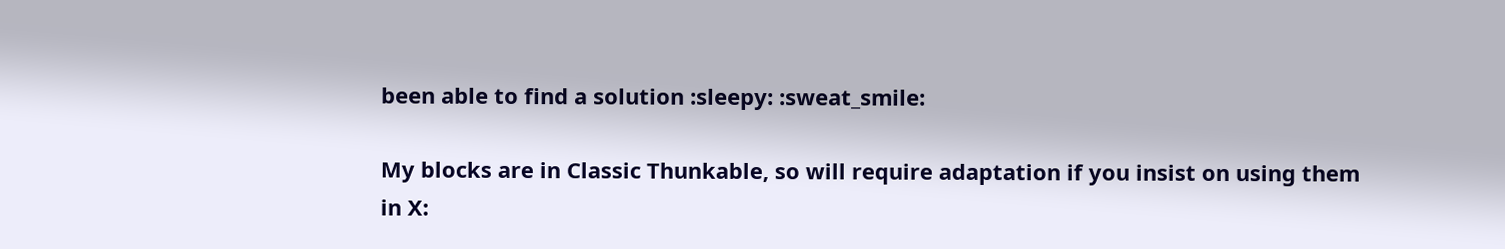been able to find a solution :sleepy: :sweat_smile:

My blocks are in Classic Thunkable, so will require adaptation if you insist on using them in X: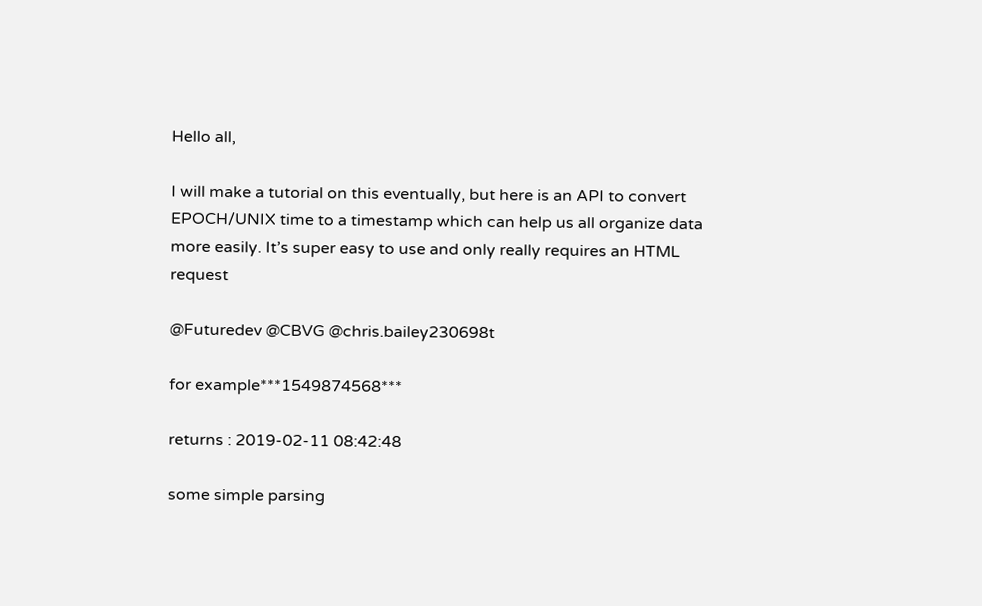Hello all,

I will make a tutorial on this eventually, but here is an API to convert EPOCH/UNIX time to a timestamp which can help us all organize data more easily. It’s super easy to use and only really requires an HTML request

@Futuredev @CBVG @chris.bailey230698t

for example***1549874568***

returns : 2019-02-11 08:42:48

some simple parsing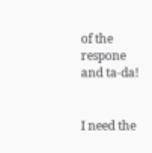of the respone and ta-da!


I need the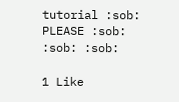tutorial :sob: PLEASE :sob: :sob: :sob:

1 Like